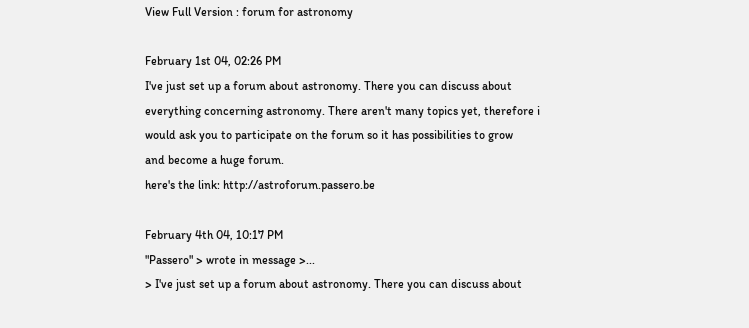View Full Version : forum for astronomy

February 1st 04, 02:26 PM
I've just set up a forum about astronomy. There you can discuss about
everything concerning astronomy. There aren't many topics yet, therefore i
would ask you to participate on the forum so it has possibilities to grow
and become a huge forum.
here's the link: http://astroforum.passero.be

February 4th 04, 10:17 PM
"Passero" > wrote in message >...
> I've just set up a forum about astronomy. There you can discuss about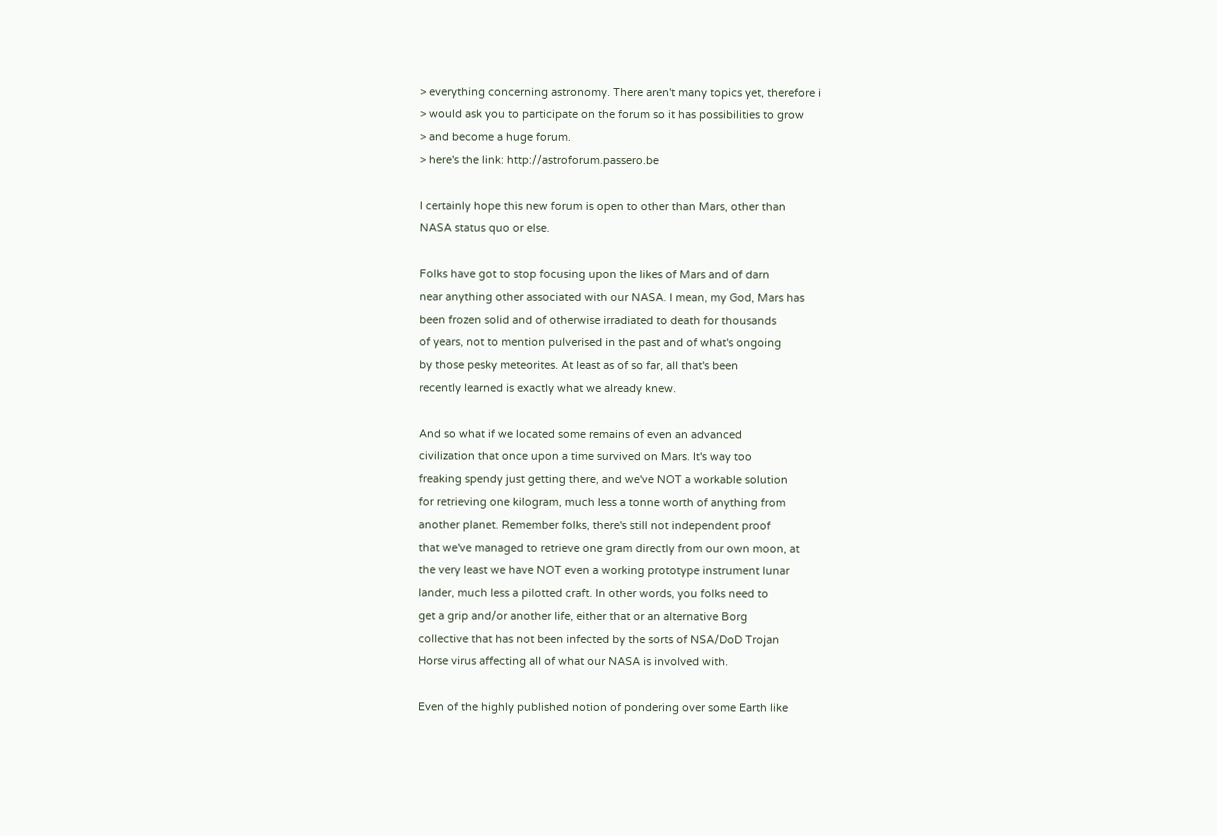> everything concerning astronomy. There aren't many topics yet, therefore i
> would ask you to participate on the forum so it has possibilities to grow
> and become a huge forum.
> here's the link: http://astroforum.passero.be

I certainly hope this new forum is open to other than Mars, other than
NASA status quo or else.

Folks have got to stop focusing upon the likes of Mars and of darn
near anything other associated with our NASA. I mean, my God, Mars has
been frozen solid and of otherwise irradiated to death for thousands
of years, not to mention pulverised in the past and of what's ongoing
by those pesky meteorites. At least as of so far, all that's been
recently learned is exactly what we already knew.

And so what if we located some remains of even an advanced
civilization that once upon a time survived on Mars. It's way too
freaking spendy just getting there, and we've NOT a workable solution
for retrieving one kilogram, much less a tonne worth of anything from
another planet. Remember folks, there's still not independent proof
that we've managed to retrieve one gram directly from our own moon, at
the very least we have NOT even a working prototype instrument lunar
lander, much less a pilotted craft. In other words, you folks need to
get a grip and/or another life, either that or an alternative Borg
collective that has not been infected by the sorts of NSA/DoD Trojan
Horse virus affecting all of what our NASA is involved with.

Even of the highly published notion of pondering over some Earth like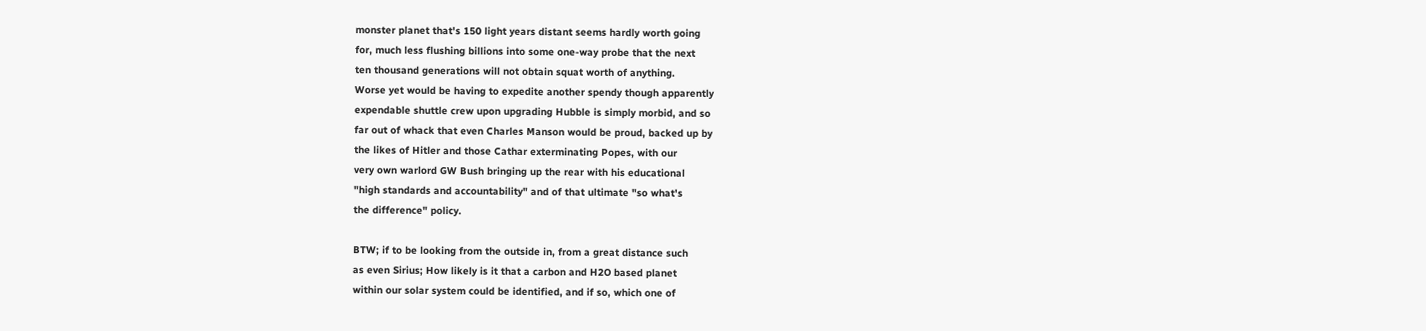monster planet that's 150 light years distant seems hardly worth going
for, much less flushing billions into some one-way probe that the next
ten thousand generations will not obtain squat worth of anything.
Worse yet would be having to expedite another spendy though apparently
expendable shuttle crew upon upgrading Hubble is simply morbid, and so
far out of whack that even Charles Manson would be proud, backed up by
the likes of Hitler and those Cathar exterminating Popes, with our
very own warlord GW Bush bringing up the rear with his educational
"high standards and accountability" and of that ultimate "so what's
the difference" policy.

BTW; if to be looking from the outside in, from a great distance such
as even Sirius; How likely is it that a carbon and H2O based planet
within our solar system could be identified, and if so, which one of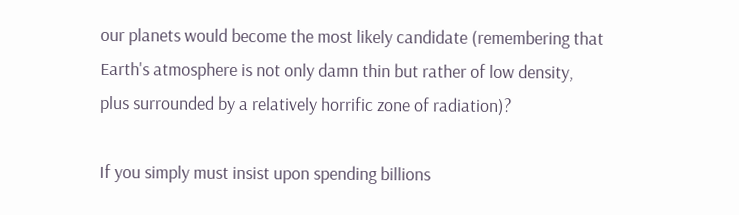our planets would become the most likely candidate (remembering that
Earth's atmosphere is not only damn thin but rather of low density,
plus surrounded by a relatively horrific zone of radiation)?

If you simply must insist upon spending billions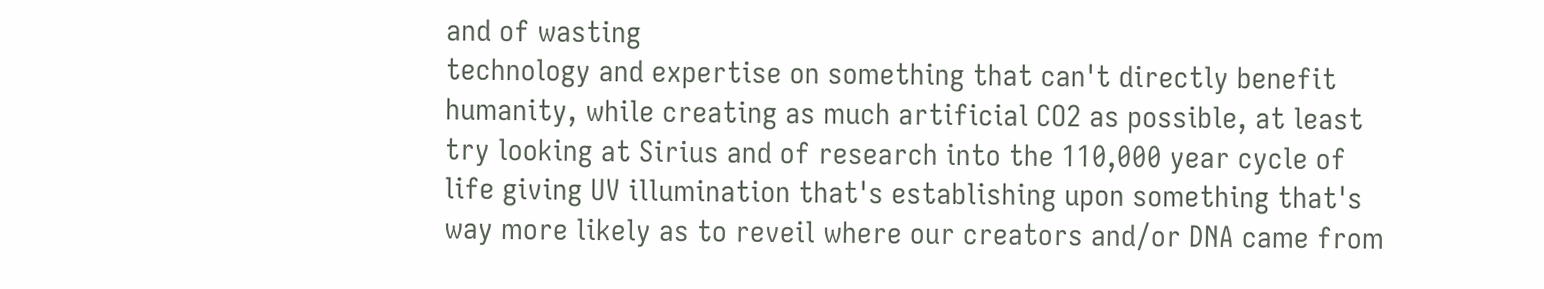and of wasting
technology and expertise on something that can't directly benefit
humanity, while creating as much artificial CO2 as possible, at least
try looking at Sirius and of research into the 110,000 year cycle of
life giving UV illumination that's establishing upon something that's
way more likely as to reveil where our creators and/or DNA came from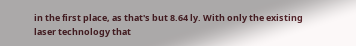in the first place, as that's but 8.64 ly. With only the existing
laser technology that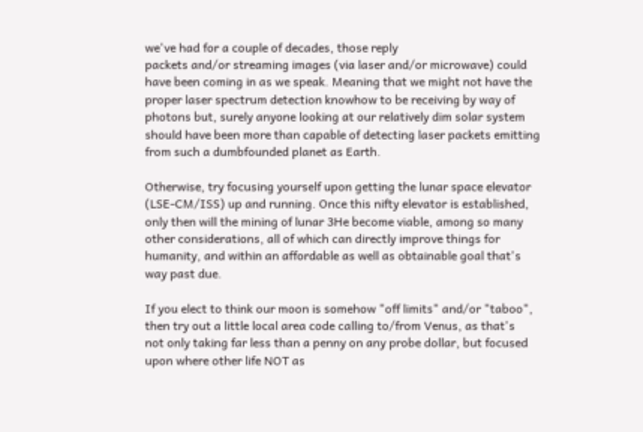we've had for a couple of decades, those reply
packets and/or streaming images (via laser and/or microwave) could
have been coming in as we speak. Meaning that we might not have the
proper laser spectrum detection knowhow to be receiving by way of
photons but, surely anyone looking at our relatively dim solar system
should have been more than capable of detecting laser packets emitting
from such a dumbfounded planet as Earth.

Otherwise, try focusing yourself upon getting the lunar space elevator
(LSE-CM/ISS) up and running. Once this nifty elevator is established,
only then will the mining of lunar 3He become viable, among so many
other considerations, all of which can directly improve things for
humanity, and within an affordable as well as obtainable goal that's
way past due.

If you elect to think our moon is somehow "off limits" and/or "taboo",
then try out a little local area code calling to/from Venus, as that's
not only taking far less than a penny on any probe dollar, but focused
upon where other life NOT as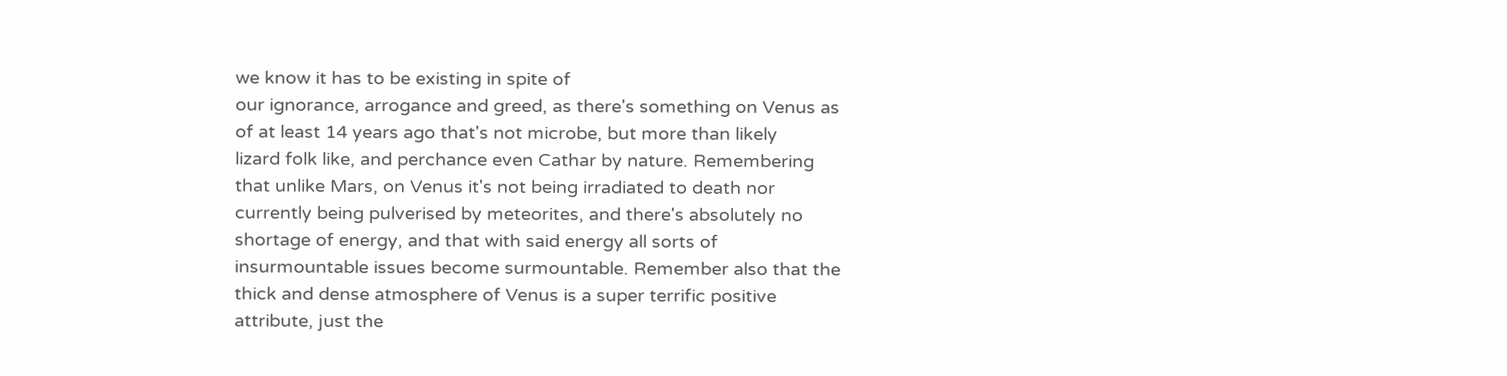we know it has to be existing in spite of
our ignorance, arrogance and greed, as there's something on Venus as
of at least 14 years ago that's not microbe, but more than likely
lizard folk like, and perchance even Cathar by nature. Remembering
that unlike Mars, on Venus it's not being irradiated to death nor
currently being pulverised by meteorites, and there's absolutely no
shortage of energy, and that with said energy all sorts of
insurmountable issues become surmountable. Remember also that the
thick and dense atmosphere of Venus is a super terrific positive
attribute, just the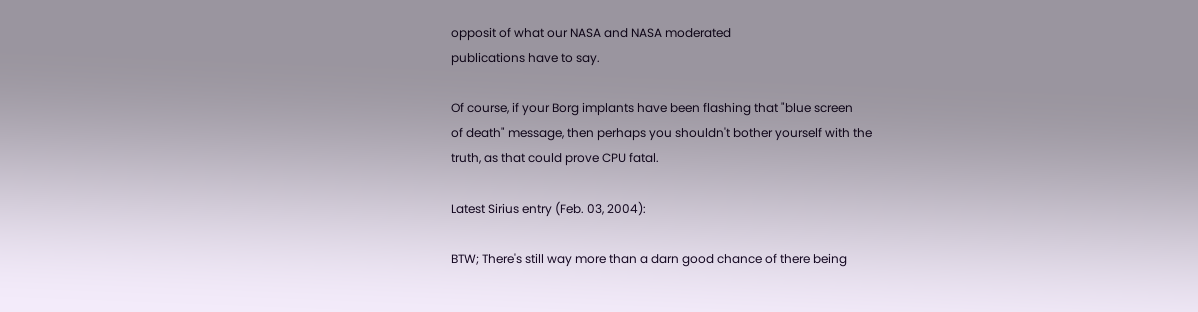opposit of what our NASA and NASA moderated
publications have to say.

Of course, if your Borg implants have been flashing that "blue screen
of death" message, then perhaps you shouldn't bother yourself with the
truth, as that could prove CPU fatal.

Latest Sirius entry (Feb. 03, 2004):

BTW; There's still way more than a darn good chance of there being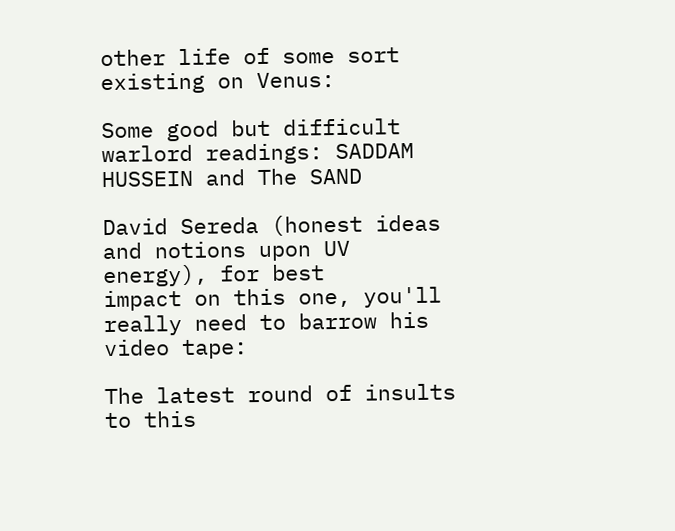other life of some sort existing on Venus:

Some good but difficult warlord readings: SADDAM HUSSEIN and The SAND

David Sereda (honest ideas and notions upon UV energy), for best
impact on this one, you'll really need to barrow his video tape:

The latest round of insults to this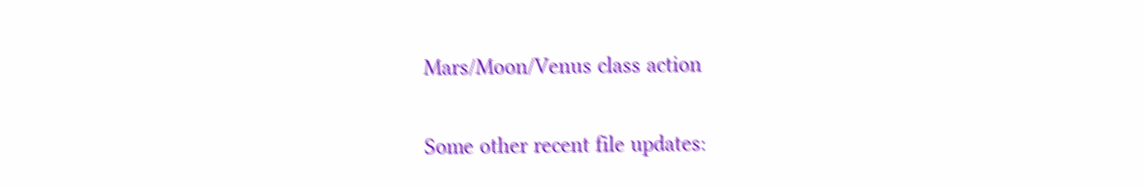Mars/Moon/Venus class action

Some other recent file updates: